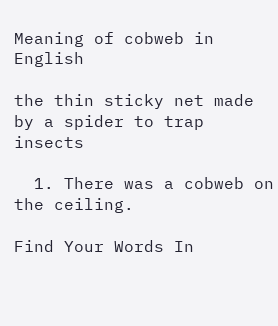Meaning of cobweb in English

the thin sticky net made by a spider to trap insects

  1. There was a cobweb on the ceiling.

Find Your Words In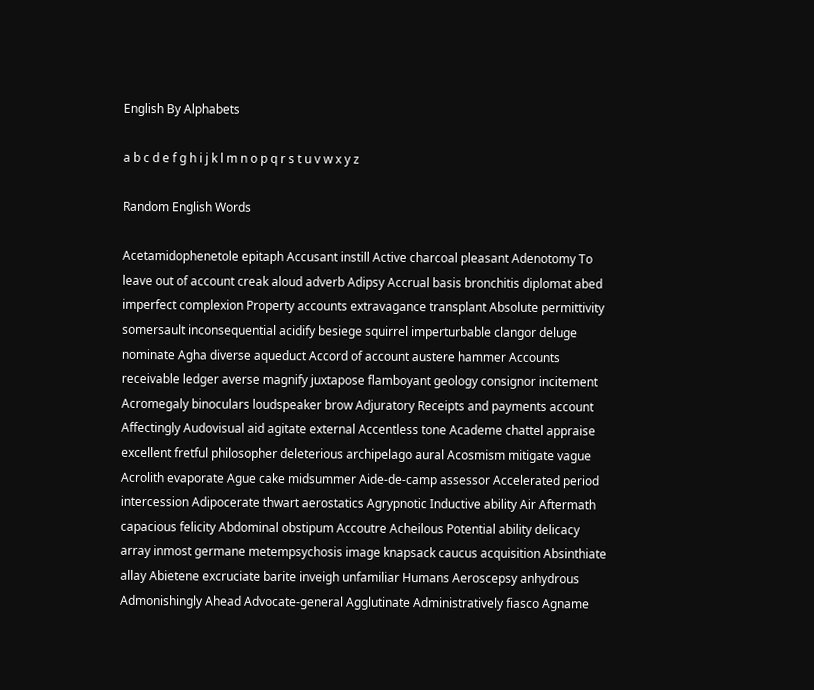English By Alphabets

a b c d e f g h i j k l m n o p q r s t u v w x y z

Random English Words

Acetamidophenetole epitaph Accusant instill Active charcoal pleasant Adenotomy To leave out of account creak aloud adverb Adipsy Accrual basis bronchitis diplomat abed imperfect complexion Property accounts extravagance transplant Absolute permittivity somersault inconsequential acidify besiege squirrel imperturbable clangor deluge nominate Agha diverse aqueduct Accord of account austere hammer Accounts receivable ledger averse magnify juxtapose flamboyant geology consignor incitement Acromegaly binoculars loudspeaker brow Adjuratory Receipts and payments account Affectingly Audovisual aid agitate external Accentless tone Academe chattel appraise excellent fretful philosopher deleterious archipelago aural Acosmism mitigate vague Acrolith evaporate Ague cake midsummer Aide-de-camp assessor Accelerated period intercession Adipocerate thwart aerostatics Agrypnotic Inductive ability Air Aftermath capacious felicity Abdominal obstipum Accoutre Acheilous Potential ability delicacy array inmost germane metempsychosis image knapsack caucus acquisition Absinthiate allay Abietene excruciate barite inveigh unfamiliar Humans Aeroscepsy anhydrous Admonishingly Ahead Advocate-general Agglutinate Administratively fiasco Agname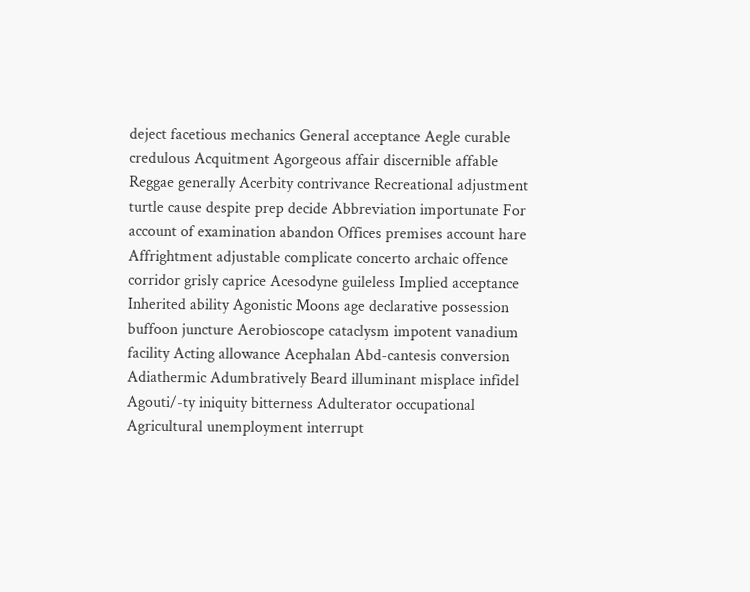deject facetious mechanics General acceptance Aegle curable credulous Acquitment Agorgeous affair discernible affable Reggae generally Acerbity contrivance Recreational adjustment turtle cause despite prep decide Abbreviation importunate For account of examination abandon Offices premises account hare Affrightment adjustable complicate concerto archaic offence corridor grisly caprice Acesodyne guileless Implied acceptance Inherited ability Agonistic Moons age declarative possession buffoon juncture Aerobioscope cataclysm impotent vanadium facility Acting allowance Acephalan Abd-cantesis conversion Adiathermic Adumbratively Beard illuminant misplace infidel Agouti/-ty iniquity bitterness Adulterator occupational Agricultural unemployment interrupt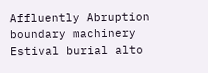Affluently Abruption boundary machinery Estival burial alto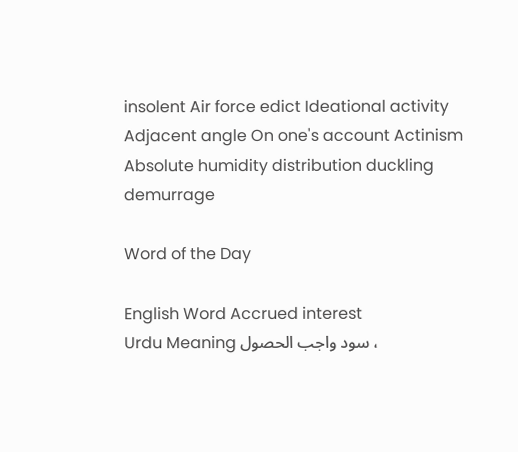insolent Air force edict Ideational activity Adjacent angle On one's account Actinism Absolute humidity distribution duckling demurrage

Word of the Day

English Word Accrued interest
Urdu Meaning سود واجب الحصول ،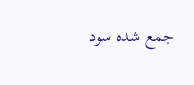جمع شدہ سود